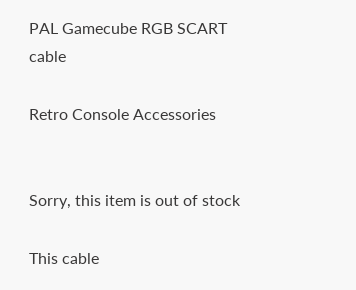PAL Gamecube RGB SCART cable

Retro Console Accessories


Sorry, this item is out of stock

This cable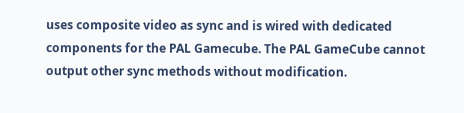uses composite video as sync and is wired with dedicated components for the PAL Gamecube. The PAL GameCube cannot output other sync methods without modification.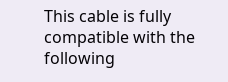This cable is fully compatible with the following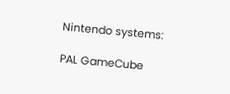Nintendo systems:

PAL GameCube